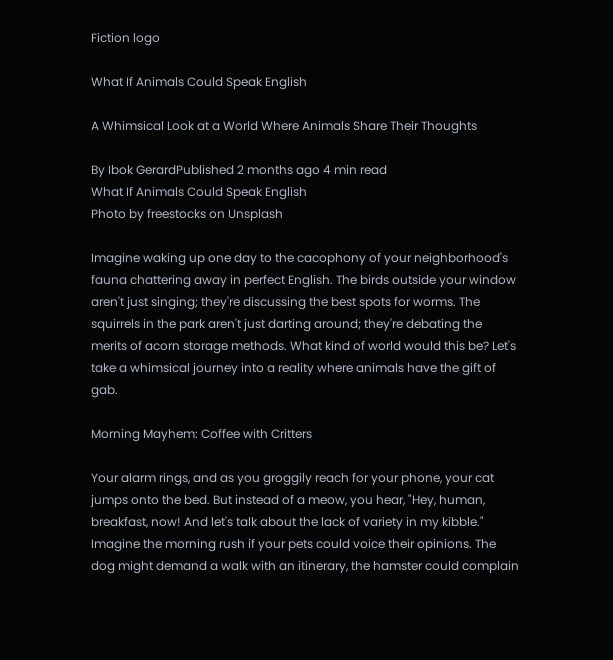Fiction logo

What If Animals Could Speak English

A Whimsical Look at a World Where Animals Share Their Thoughts

By Ibok GerardPublished 2 months ago 4 min read
What If Animals Could Speak English
Photo by freestocks on Unsplash

Imagine waking up one day to the cacophony of your neighborhood's fauna chattering away in perfect English. The birds outside your window aren't just singing; they're discussing the best spots for worms. The squirrels in the park aren't just darting around; they're debating the merits of acorn storage methods. What kind of world would this be? Let's take a whimsical journey into a reality where animals have the gift of gab.

Morning Mayhem: Coffee with Critters

Your alarm rings, and as you groggily reach for your phone, your cat jumps onto the bed. But instead of a meow, you hear, "Hey, human, breakfast, now! And let's talk about the lack of variety in my kibble." Imagine the morning rush if your pets could voice their opinions. The dog might demand a walk with an itinerary, the hamster could complain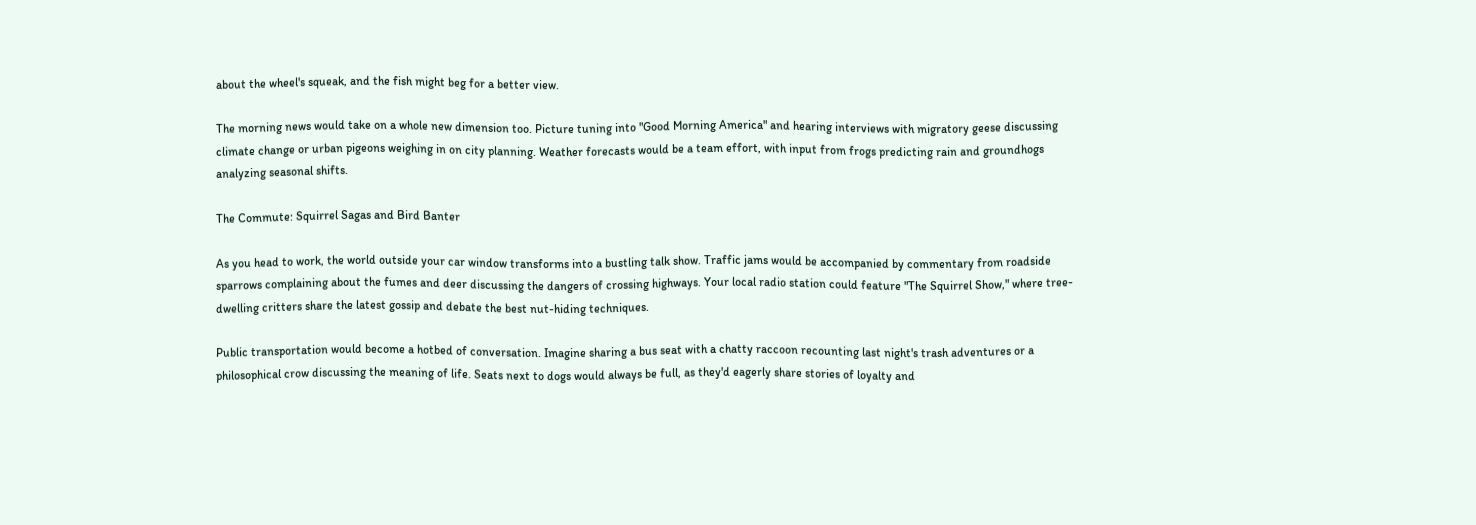about the wheel's squeak, and the fish might beg for a better view.

The morning news would take on a whole new dimension too. Picture tuning into "Good Morning America" and hearing interviews with migratory geese discussing climate change or urban pigeons weighing in on city planning. Weather forecasts would be a team effort, with input from frogs predicting rain and groundhogs analyzing seasonal shifts.

The Commute: Squirrel Sagas and Bird Banter

As you head to work, the world outside your car window transforms into a bustling talk show. Traffic jams would be accompanied by commentary from roadside sparrows complaining about the fumes and deer discussing the dangers of crossing highways. Your local radio station could feature "The Squirrel Show," where tree-dwelling critters share the latest gossip and debate the best nut-hiding techniques.

Public transportation would become a hotbed of conversation. Imagine sharing a bus seat with a chatty raccoon recounting last night's trash adventures or a philosophical crow discussing the meaning of life. Seats next to dogs would always be full, as they'd eagerly share stories of loyalty and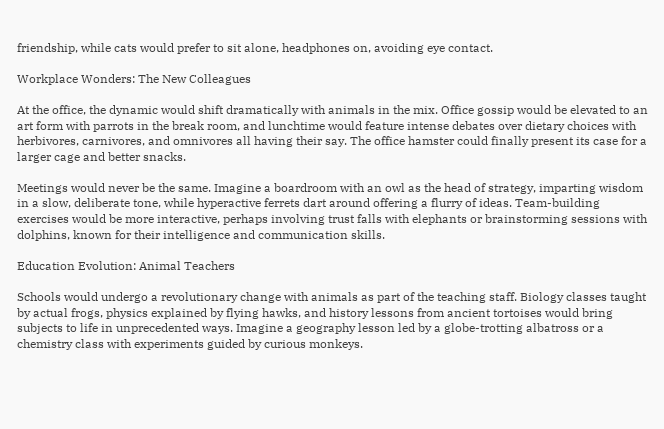friendship, while cats would prefer to sit alone, headphones on, avoiding eye contact.

Workplace Wonders: The New Colleagues

At the office, the dynamic would shift dramatically with animals in the mix. Office gossip would be elevated to an art form with parrots in the break room, and lunchtime would feature intense debates over dietary choices with herbivores, carnivores, and omnivores all having their say. The office hamster could finally present its case for a larger cage and better snacks.

Meetings would never be the same. Imagine a boardroom with an owl as the head of strategy, imparting wisdom in a slow, deliberate tone, while hyperactive ferrets dart around offering a flurry of ideas. Team-building exercises would be more interactive, perhaps involving trust falls with elephants or brainstorming sessions with dolphins, known for their intelligence and communication skills.

Education Evolution: Animal Teachers

Schools would undergo a revolutionary change with animals as part of the teaching staff. Biology classes taught by actual frogs, physics explained by flying hawks, and history lessons from ancient tortoises would bring subjects to life in unprecedented ways. Imagine a geography lesson led by a globe-trotting albatross or a chemistry class with experiments guided by curious monkeys.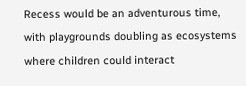Recess would be an adventurous time, with playgrounds doubling as ecosystems where children could interact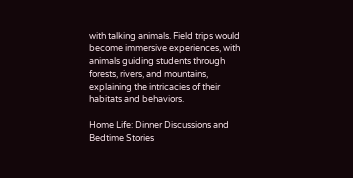with talking animals. Field trips would become immersive experiences, with animals guiding students through forests, rivers, and mountains, explaining the intricacies of their habitats and behaviors.

Home Life: Dinner Discussions and Bedtime Stories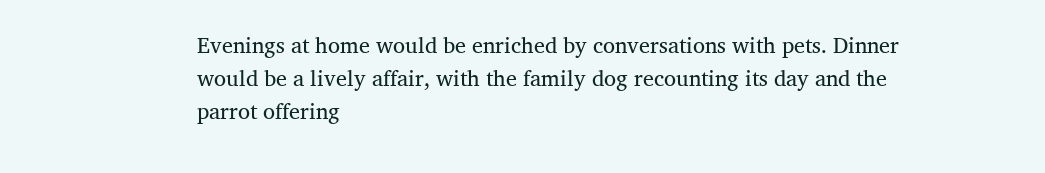Evenings at home would be enriched by conversations with pets. Dinner would be a lively affair, with the family dog recounting its day and the parrot offering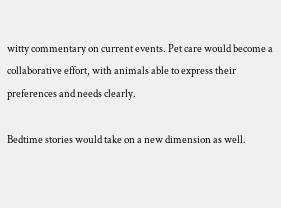witty commentary on current events. Pet care would become a collaborative effort, with animals able to express their preferences and needs clearly.

Bedtime stories would take on a new dimension as well.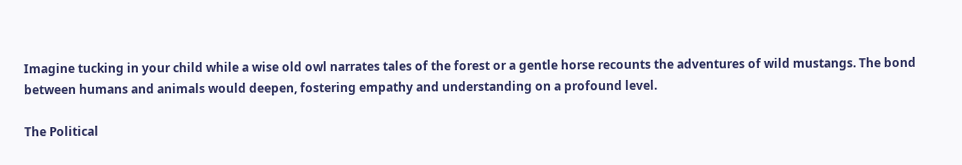Imagine tucking in your child while a wise old owl narrates tales of the forest or a gentle horse recounts the adventures of wild mustangs. The bond between humans and animals would deepen, fostering empathy and understanding on a profound level.

The Political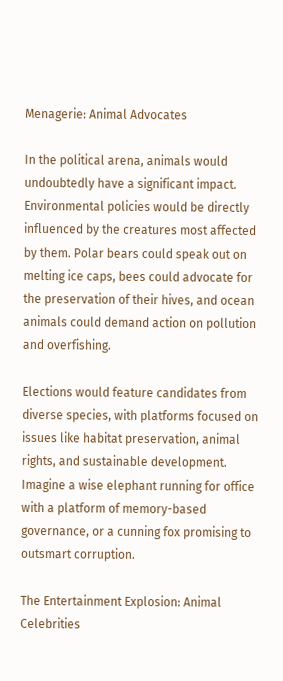Menagerie: Animal Advocates

In the political arena, animals would undoubtedly have a significant impact. Environmental policies would be directly influenced by the creatures most affected by them. Polar bears could speak out on melting ice caps, bees could advocate for the preservation of their hives, and ocean animals could demand action on pollution and overfishing.

Elections would feature candidates from diverse species, with platforms focused on issues like habitat preservation, animal rights, and sustainable development. Imagine a wise elephant running for office with a platform of memory-based governance, or a cunning fox promising to outsmart corruption.

The Entertainment Explosion: Animal Celebrities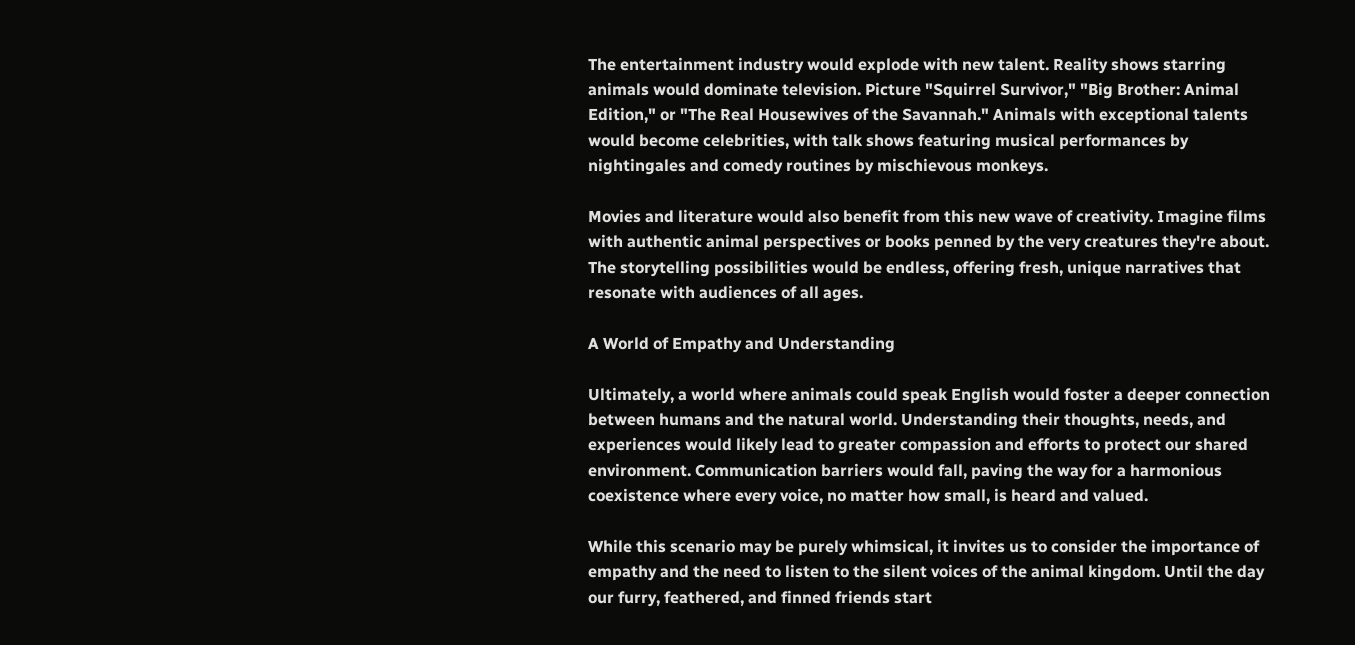The entertainment industry would explode with new talent. Reality shows starring animals would dominate television. Picture "Squirrel Survivor," "Big Brother: Animal Edition," or "The Real Housewives of the Savannah." Animals with exceptional talents would become celebrities, with talk shows featuring musical performances by nightingales and comedy routines by mischievous monkeys.

Movies and literature would also benefit from this new wave of creativity. Imagine films with authentic animal perspectives or books penned by the very creatures they're about. The storytelling possibilities would be endless, offering fresh, unique narratives that resonate with audiences of all ages.

A World of Empathy and Understanding

Ultimately, a world where animals could speak English would foster a deeper connection between humans and the natural world. Understanding their thoughts, needs, and experiences would likely lead to greater compassion and efforts to protect our shared environment. Communication barriers would fall, paving the way for a harmonious coexistence where every voice, no matter how small, is heard and valued.

While this scenario may be purely whimsical, it invites us to consider the importance of empathy and the need to listen to the silent voices of the animal kingdom. Until the day our furry, feathered, and finned friends start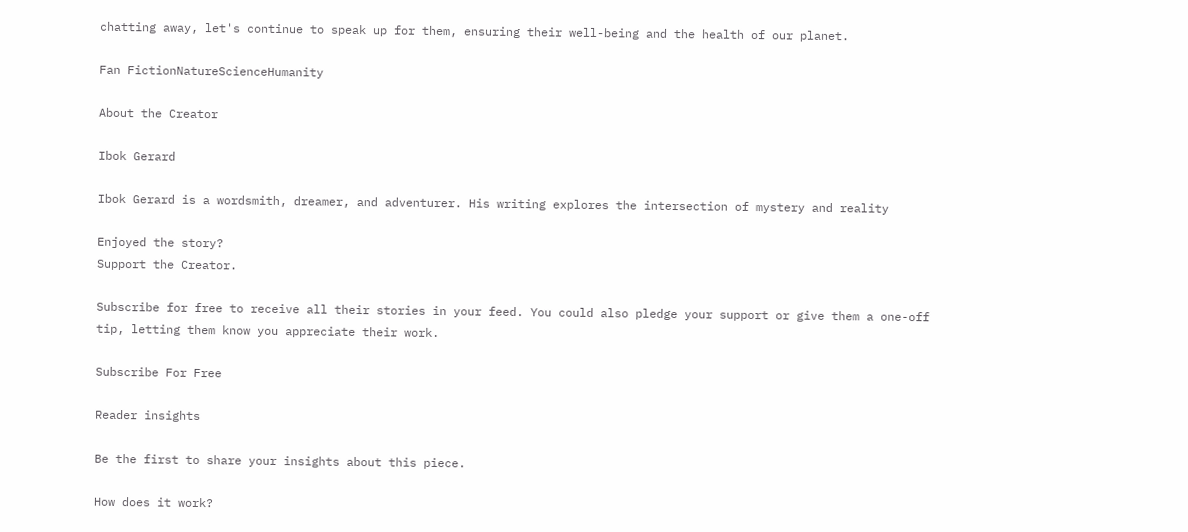chatting away, let's continue to speak up for them, ensuring their well-being and the health of our planet.

Fan FictionNatureScienceHumanity

About the Creator

Ibok Gerard

Ibok Gerard is a wordsmith, dreamer, and adventurer. His writing explores the intersection of mystery and reality

Enjoyed the story?
Support the Creator.

Subscribe for free to receive all their stories in your feed. You could also pledge your support or give them a one-off tip, letting them know you appreciate their work.

Subscribe For Free

Reader insights

Be the first to share your insights about this piece.

How does it work?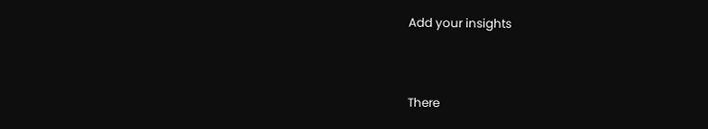Add your insights


There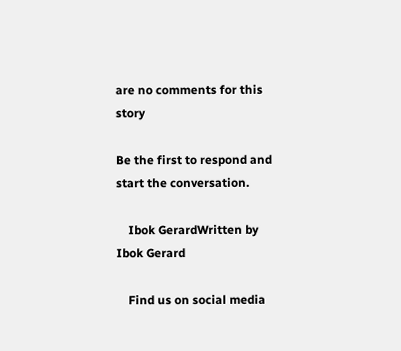are no comments for this story

Be the first to respond and start the conversation.

    Ibok GerardWritten by Ibok Gerard

    Find us on social media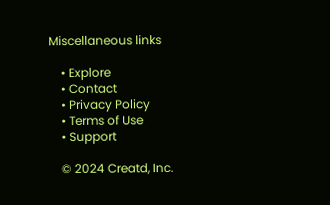Miscellaneous links

    • Explore
    • Contact
    • Privacy Policy
    • Terms of Use
    • Support

    © 2024 Creatd, Inc.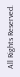All Rights Reserved.